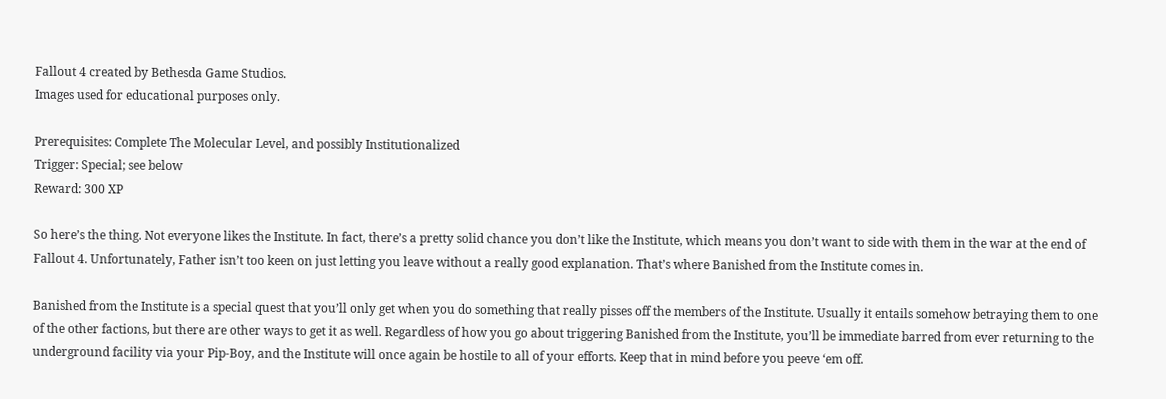Fallout 4 created by Bethesda Game Studios.
Images used for educational purposes only.

Prerequisites: Complete The Molecular Level, and possibly Institutionalized
Trigger: Special; see below
Reward: 300 XP

So here’s the thing. Not everyone likes the Institute. In fact, there’s a pretty solid chance you don’t like the Institute, which means you don’t want to side with them in the war at the end of Fallout 4. Unfortunately, Father isn’t too keen on just letting you leave without a really good explanation. That’s where Banished from the Institute comes in.

Banished from the Institute is a special quest that you’ll only get when you do something that really pisses off the members of the Institute. Usually it entails somehow betraying them to one of the other factions, but there are other ways to get it as well. Regardless of how you go about triggering Banished from the Institute, you’ll be immediate barred from ever returning to the underground facility via your Pip-Boy, and the Institute will once again be hostile to all of your efforts. Keep that in mind before you peeve ‘em off.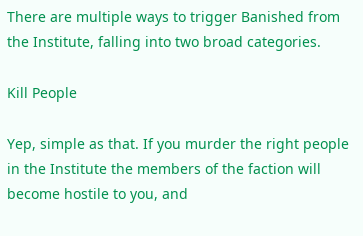There are multiple ways to trigger Banished from the Institute, falling into two broad categories.

Kill People

Yep, simple as that. If you murder the right people in the Institute the members of the faction will become hostile to you, and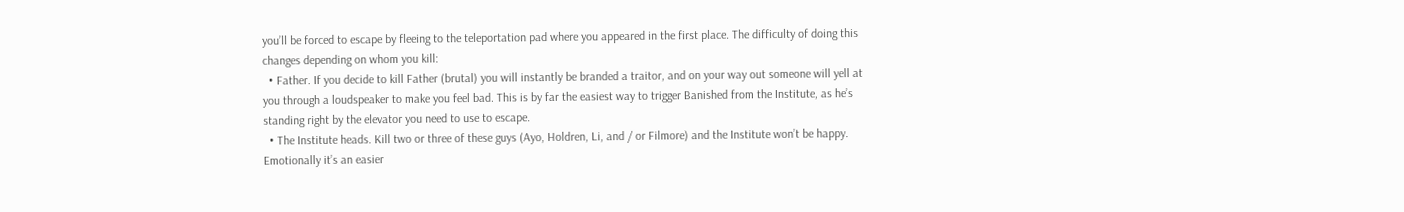you’ll be forced to escape by fleeing to the teleportation pad where you appeared in the first place. The difficulty of doing this changes depending on whom you kill:
  • Father. If you decide to kill Father (brutal) you will instantly be branded a traitor, and on your way out someone will yell at you through a loudspeaker to make you feel bad. This is by far the easiest way to trigger Banished from the Institute, as he’s standing right by the elevator you need to use to escape.
  • The Institute heads. Kill two or three of these guys (Ayo, Holdren, Li, and / or Filmore) and the Institute won’t be happy. Emotionally it’s an easier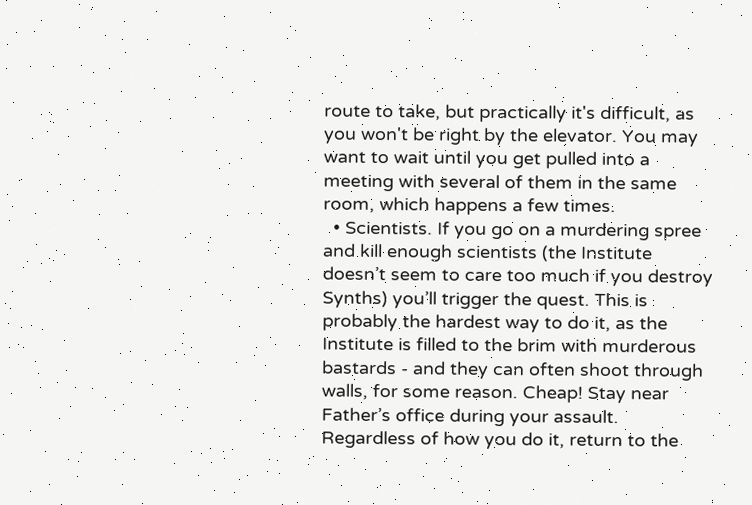route to take, but practically it's difficult, as you won't be right by the elevator. You may want to wait until you get pulled into a meeting with several of them in the same room, which happens a few times.
  • Scientists. If you go on a murdering spree and kill enough scientists (the Institute doesn’t seem to care too much if you destroy Synths) you’ll trigger the quest. This is probably the hardest way to do it, as the Institute is filled to the brim with murderous bastards - and they can often shoot through walls, for some reason. Cheap! Stay near Father’s office during your assault.
Regardless of how you do it, return to the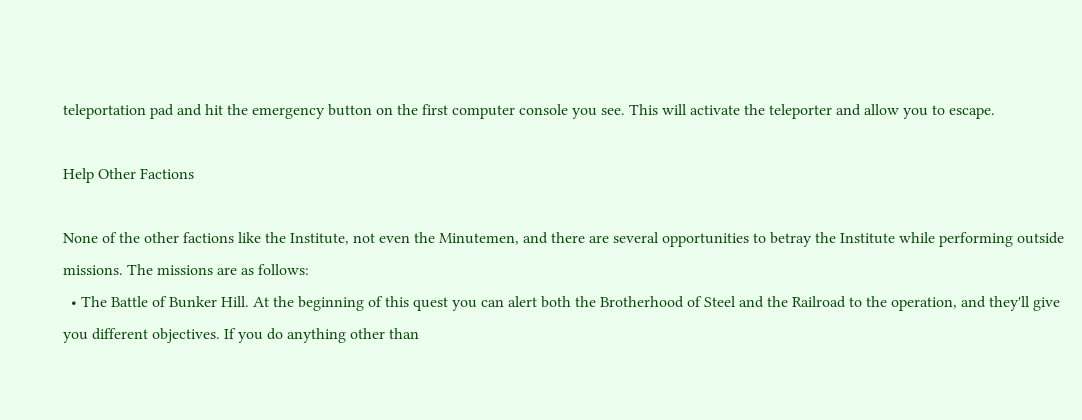teleportation pad and hit the emergency button on the first computer console you see. This will activate the teleporter and allow you to escape.

Help Other Factions

None of the other factions like the Institute, not even the Minutemen, and there are several opportunities to betray the Institute while performing outside missions. The missions are as follows:
  • The Battle of Bunker Hill. At the beginning of this quest you can alert both the Brotherhood of Steel and the Railroad to the operation, and they'll give you different objectives. If you do anything other than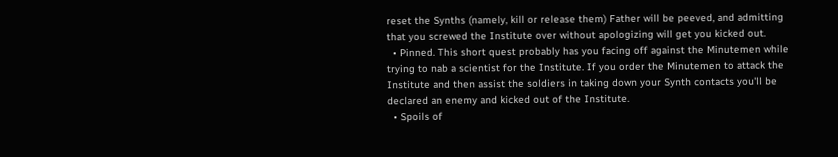reset the Synths (namely, kill or release them) Father will be peeved, and admitting that you screwed the Institute over without apologizing will get you kicked out.
  • Pinned. This short quest probably has you facing off against the Minutemen while trying to nab a scientist for the Institute. If you order the Minutemen to attack the Institute and then assist the soldiers in taking down your Synth contacts you'll be declared an enemy and kicked out of the Institute.
  • Spoils of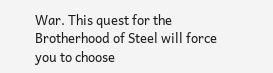War. This quest for the Brotherhood of Steel will force you to choose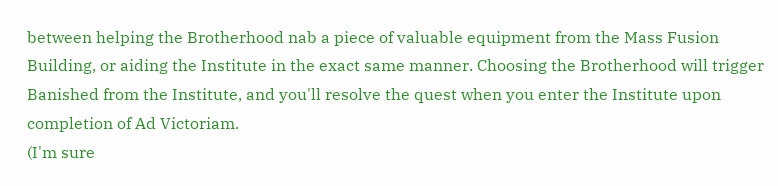between helping the Brotherhood nab a piece of valuable equipment from the Mass Fusion Building, or aiding the Institute in the exact same manner. Choosing the Brotherhood will trigger Banished from the Institute, and you'll resolve the quest when you enter the Institute upon completion of Ad Victoriam.
(I'm sure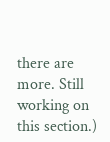there are more. Still working on this section.)